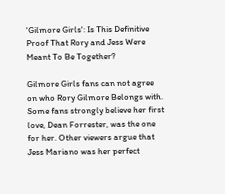'Gilmore Girls': Is This Definitive Proof That Rory and Jess Were Meant To Be Together?

Gilmore Girls fans can not agree on who Rory Gilmore Belongs with. Some fans strongly believe her first love, Dean Forrester, was the one for her. Other viewers argue that Jess Mariano was her perfect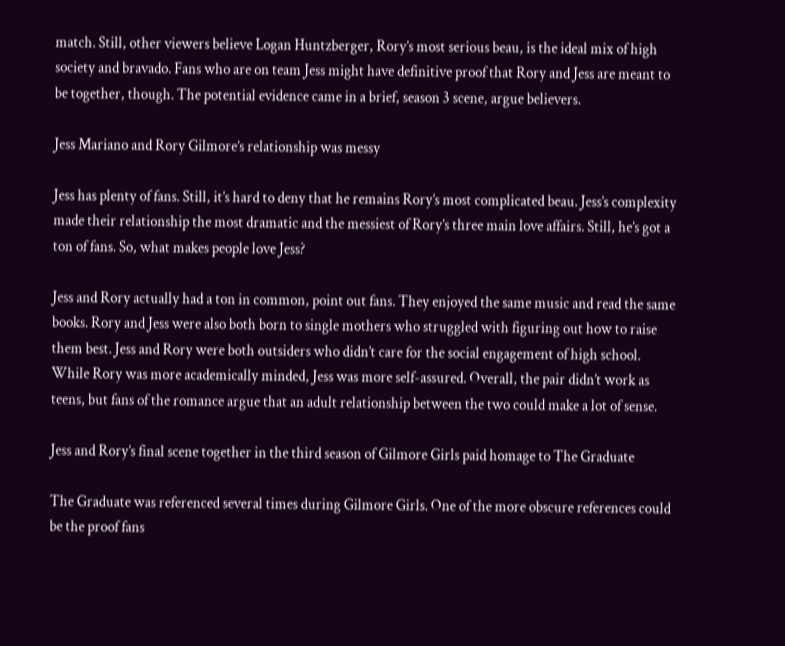match. Still, other viewers believe Logan Huntzberger, Rory’s most serious beau, is the ideal mix of high society and bravado. Fans who are on team Jess might have definitive proof that Rory and Jess are meant to be together, though. The potential evidence came in a brief, season 3 scene, argue believers.

Jess Mariano and Rory Gilmore’s relationship was messy

Jess has plenty of fans. Still, it’s hard to deny that he remains Rory’s most complicated beau. Jess’s complexity made their relationship the most dramatic and the messiest of Rory’s three main love affairs. Still, he’s got a ton of fans. So, what makes people love Jess?

Jess and Rory actually had a ton in common, point out fans. They enjoyed the same music and read the same books. Rory and Jess were also both born to single mothers who struggled with figuring out how to raise them best. Jess and Rory were both outsiders who didn’t care for the social engagement of high school. While Rory was more academically minded, Jess was more self-assured. Overall, the pair didn’t work as teens, but fans of the romance argue that an adult relationship between the two could make a lot of sense.

Jess and Rory’s final scene together in the third season of Gilmore Girls paid homage to The Graduate

The Graduate was referenced several times during Gilmore Girls. One of the more obscure references could be the proof fans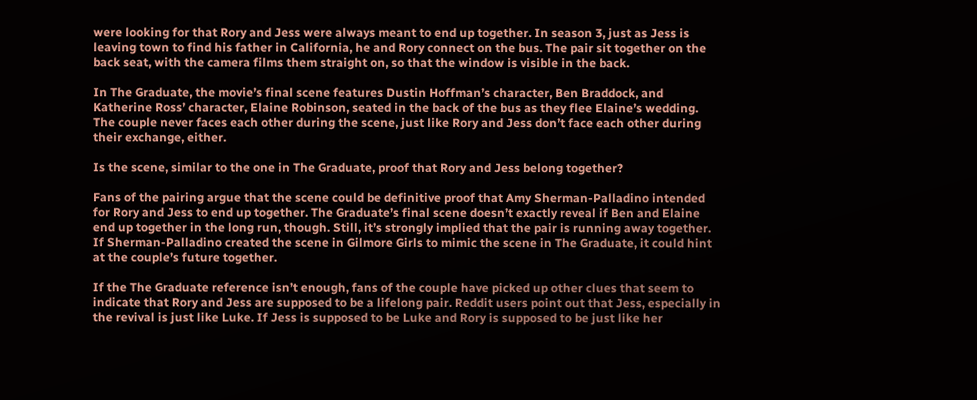were looking for that Rory and Jess were always meant to end up together. In season 3, just as Jess is leaving town to find his father in California, he and Rory connect on the bus. The pair sit together on the back seat, with the camera films them straight on, so that the window is visible in the back.

In The Graduate, the movie’s final scene features Dustin Hoffman’s character, Ben Braddock, and Katherine Ross’ character, Elaine Robinson, seated in the back of the bus as they flee Elaine’s wedding. The couple never faces each other during the scene, just like Rory and Jess don’t face each other during their exchange, either.

Is the scene, similar to the one in The Graduate, proof that Rory and Jess belong together?

Fans of the pairing argue that the scene could be definitive proof that Amy Sherman-Palladino intended for Rory and Jess to end up together. The Graduate’s final scene doesn’t exactly reveal if Ben and Elaine end up together in the long run, though. Still, it’s strongly implied that the pair is running away together. If Sherman-Palladino created the scene in Gilmore Girls to mimic the scene in The Graduate, it could hint at the couple’s future together.

If the The Graduate reference isn’t enough, fans of the couple have picked up other clues that seem to indicate that Rory and Jess are supposed to be a lifelong pair. Reddit users point out that Jess, especially in the revival is just like Luke. If Jess is supposed to be Luke and Rory is supposed to be just like her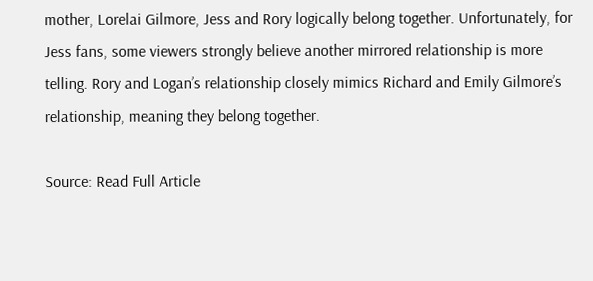mother, Lorelai Gilmore, Jess and Rory logically belong together. Unfortunately, for Jess fans, some viewers strongly believe another mirrored relationship is more telling. Rory and Logan’s relationship closely mimics Richard and Emily Gilmore’s relationship, meaning they belong together.

Source: Read Full Article